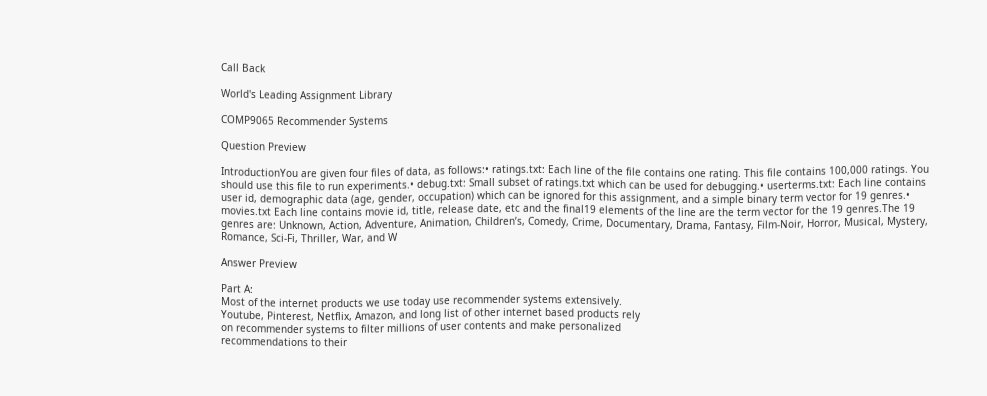Call Back

World's Leading Assignment Library

COMP9065 Recommender Systems

Question Preview

IntroductionYou are given four files of data, as follows:• ratings.txt: Each line of the file contains one rating. This file contains 100,000 ratings. You should use this file to run experiments.• debug.txt: Small subset of ratings.txt which can be used for debugging.• userterms.txt: Each line contains user id, demographic data (age, gender, occupation) which can be ignored for this assignment, and a simple binary term vector for 19 genres.• movies.txt Each line contains movie id, title, release date, etc and the final19 elements of the line are the term vector for the 19 genres.The 19 genres are: Unknown, Action, Adventure, Animation, Children’s, Comedy, Crime, Documentary, Drama, Fantasy, Film-Noir, Horror, Musical, Mystery, Romance, Sci-Fi, Thriller, War, and W

Answer Preview

Part A:
Most of the internet products we use today use recommender systems extensively.
Youtube, Pinterest, Netflix, Amazon, and long list of other internet based products rely
on recommender systems to filter millions of user contents and make personalized
recommendations to their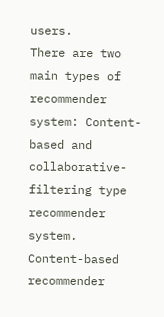users.
There are two main types of recommender system: Content-based and
collaborative-filtering type recommender system.
Content-based recommender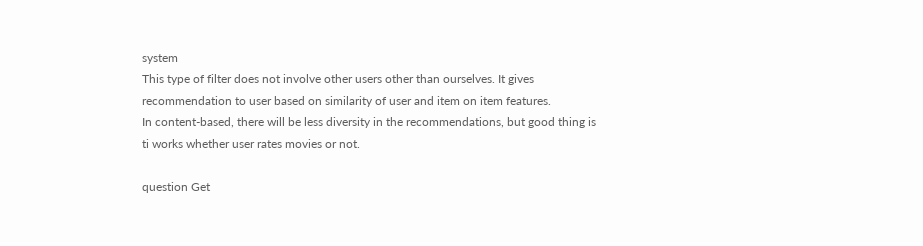system
This type of filter does not involve other users other than ourselves. It gives
recommendation to user based on similarity of user and item on item features.
In content-based, there will be less diversity in the recommendations, but good thing is
ti works whether user rates movies or not.

question Get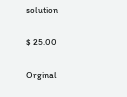solution

$ 25.00

Orginal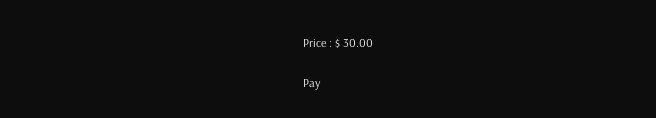Price : $ 30.00

Pay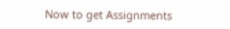Now to get Assignments